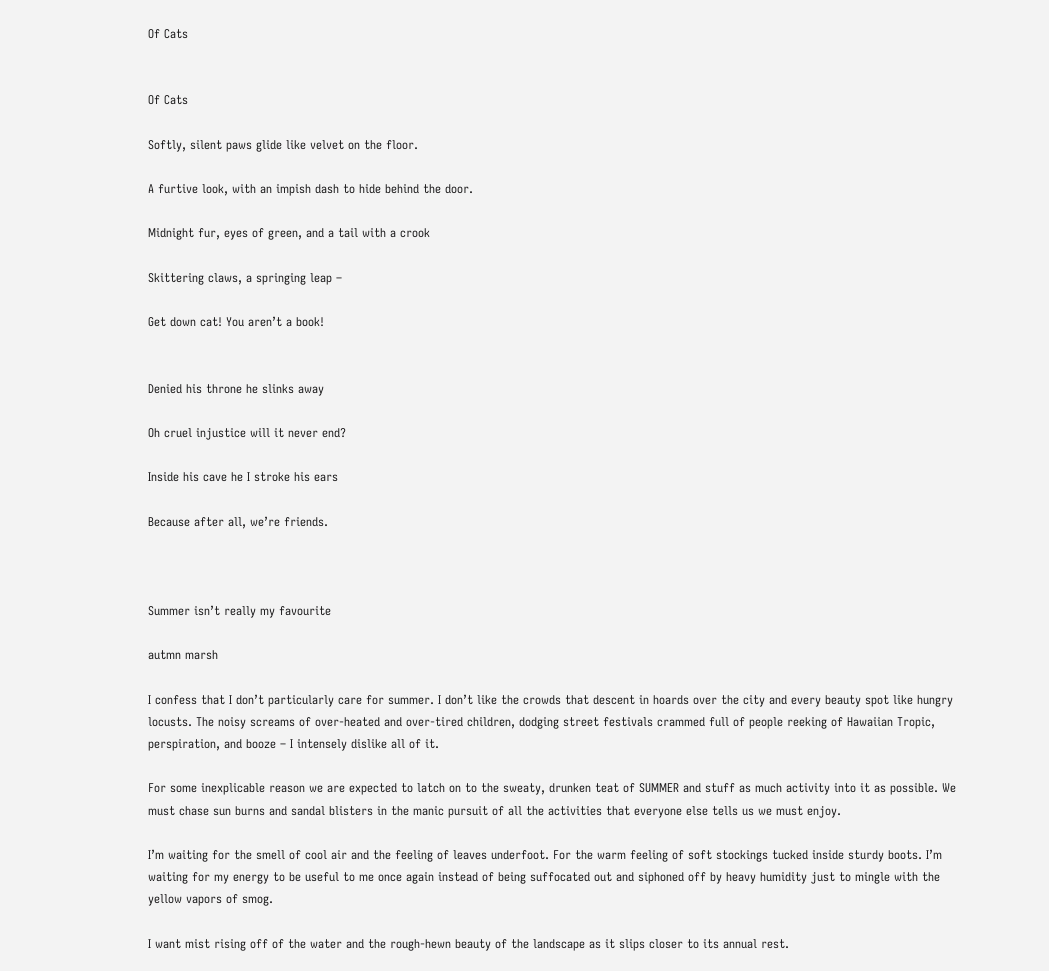Of Cats


Of Cats

Softly, silent paws glide like velvet on the floor.

A furtive look, with an impish dash to hide behind the door.

Midnight fur, eyes of green, and a tail with a crook

Skittering claws, a springing leap –

Get down cat! You aren’t a book!


Denied his throne he slinks away

Oh cruel injustice will it never end?

Inside his cave he I stroke his ears

Because after all, we’re friends.



Summer isn’t really my favourite

autmn marsh

I confess that I don’t particularly care for summer. I don’t like the crowds that descent in hoards over the city and every beauty spot like hungry locusts. The noisy screams of over-heated and over-tired children, dodging street festivals crammed full of people reeking of Hawaiian Tropic, perspiration, and booze – I intensely dislike all of it.

For some inexplicable reason we are expected to latch on to the sweaty, drunken teat of SUMMER and stuff as much activity into it as possible. We must chase sun burns and sandal blisters in the manic pursuit of all the activities that everyone else tells us we must enjoy.

I’m waiting for the smell of cool air and the feeling of leaves underfoot. For the warm feeling of soft stockings tucked inside sturdy boots. I’m waiting for my energy to be useful to me once again instead of being suffocated out and siphoned off by heavy humidity just to mingle with the yellow vapors of smog.

I want mist rising off of the water and the rough-hewn beauty of the landscape as it slips closer to its annual rest.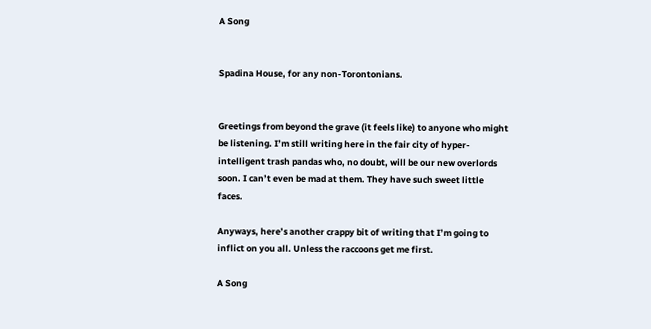A Song


Spadina House, for any non-Torontonians.


Greetings from beyond the grave (it feels like) to anyone who might be listening. I’m still writing here in the fair city of hyper-intelligent trash pandas who, no doubt, will be our new overlords soon. I can’t even be mad at them. They have such sweet little faces.

Anyways, here’s another crappy bit of writing that I’m going to inflict on you all. Unless the raccoons get me first.

A Song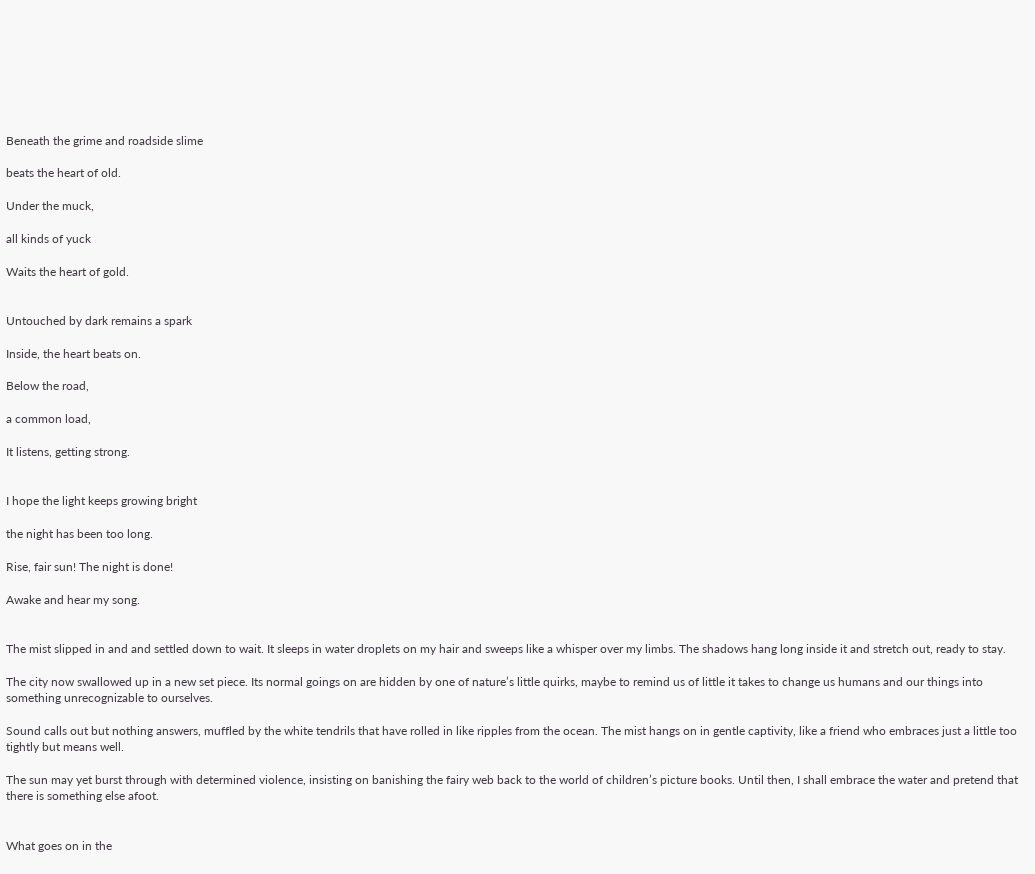Beneath the grime and roadside slime

beats the heart of old.

Under the muck,

all kinds of yuck

Waits the heart of gold.


Untouched by dark remains a spark

Inside, the heart beats on.

Below the road,

a common load,

It listens, getting strong.


I hope the light keeps growing bright

the night has been too long.

Rise, fair sun! The night is done!

Awake and hear my song.


The mist slipped in and and settled down to wait. It sleeps in water droplets on my hair and sweeps like a whisper over my limbs. The shadows hang long inside it and stretch out, ready to stay.

The city now swallowed up in a new set piece. Its normal goings on are hidden by one of nature’s little quirks, maybe to remind us of little it takes to change us humans and our things into something unrecognizable to ourselves.

Sound calls out but nothing answers, muffled by the white tendrils that have rolled in like ripples from the ocean. The mist hangs on in gentle captivity, like a friend who embraces just a little too tightly but means well.

The sun may yet burst through with determined violence, insisting on banishing the fairy web back to the world of children’s picture books. Until then, I shall embrace the water and pretend that there is something else afoot.


What goes on in the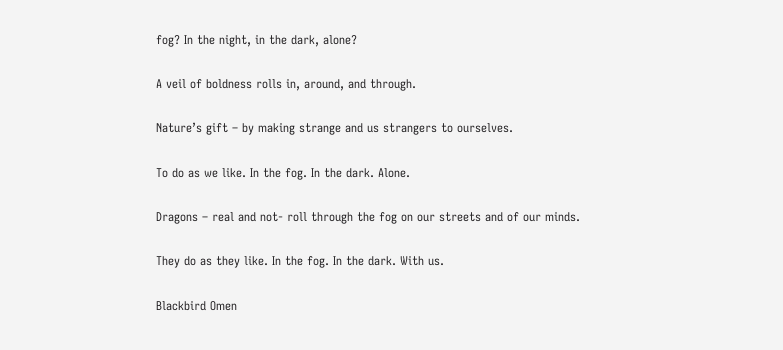fog? In the night, in the dark, alone?

A veil of boldness rolls in, around, and through.

Nature’s gift – by making strange and us strangers to ourselves.

To do as we like. In the fog. In the dark. Alone.

Dragons – real and not- roll through the fog on our streets and of our minds.

They do as they like. In the fog. In the dark. With us.

Blackbird Omen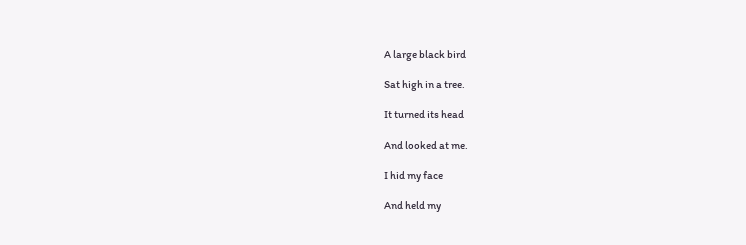A large black bird

Sat high in a tree.

It turned its head

And looked at me.

I hid my face

And held my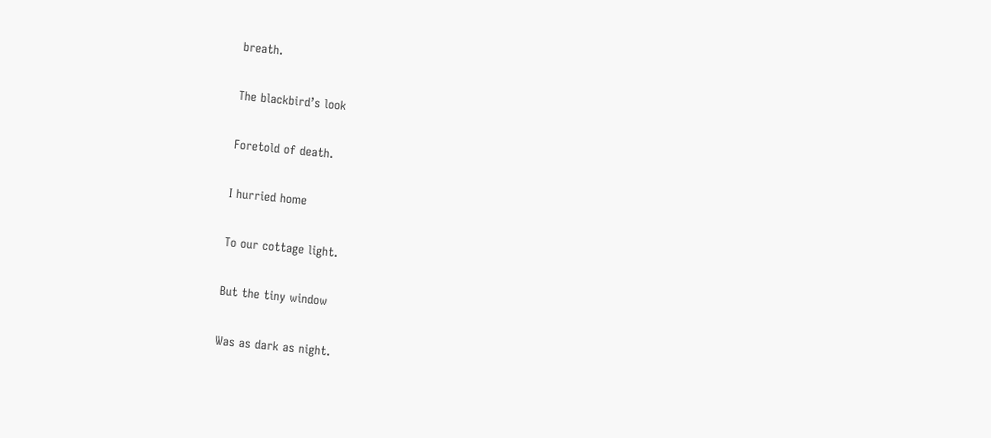breath.

The blackbird’s look

Foretold of death.

I hurried home

To our cottage light.

But the tiny window

Was as dark as night.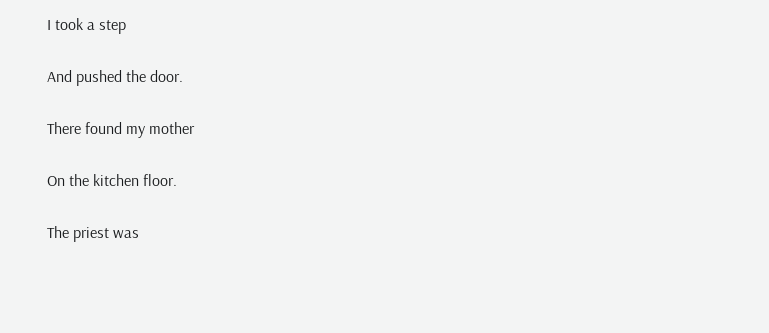I took a step

And pushed the door.

There found my mother

On the kitchen floor.

The priest was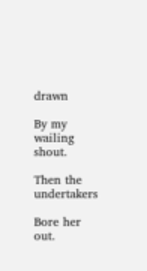drawn

By my wailing shout.

Then the undertakers

Bore her out.